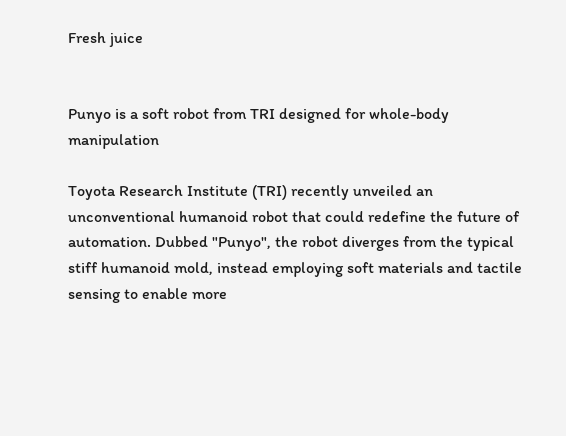Fresh juice


Punyo is a soft robot from TRI designed for whole-body manipulation

Toyota Research Institute (TRI) recently unveiled an unconventional humanoid robot that could redefine the future of automation. Dubbed "Punyo", the robot diverges from the typical stiff humanoid mold, instead employing soft materials and tactile sensing to enable more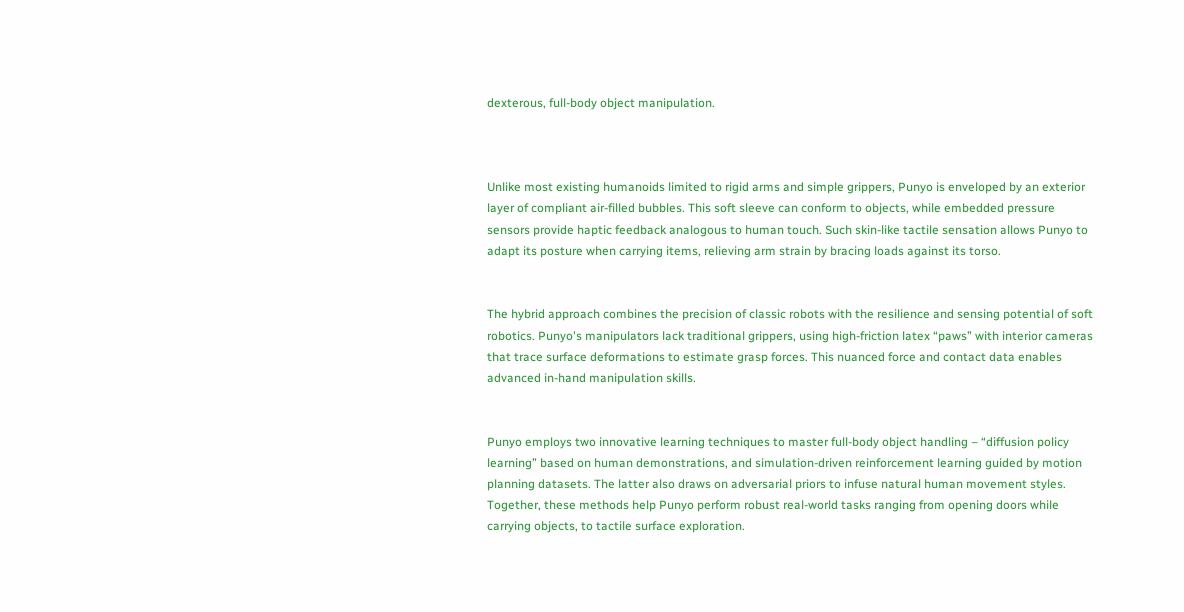dexterous, full-body object manipulation.



Unlike most existing humanoids limited to rigid arms and simple grippers, Punyo is enveloped by an exterior layer of compliant air-filled bubbles. This soft sleeve can conform to objects, while embedded pressure sensors provide haptic feedback analogous to human touch. Such skin-like tactile sensation allows Punyo to adapt its posture when carrying items, relieving arm strain by bracing loads against its torso.


The hybrid approach combines the precision of classic robots with the resilience and sensing potential of soft robotics. Punyo's manipulators lack traditional grippers, using high-friction latex “paws” with interior cameras that trace surface deformations to estimate grasp forces. This nuanced force and contact data enables advanced in-hand manipulation skills.


Punyo employs two innovative learning techniques to master full-body object handling – “diffusion policy learning” based on human demonstrations, and simulation-driven reinforcement learning guided by motion planning datasets. The latter also draws on adversarial priors to infuse natural human movement styles. Together, these methods help Punyo perform robust real-world tasks ranging from opening doors while carrying objects, to tactile surface exploration.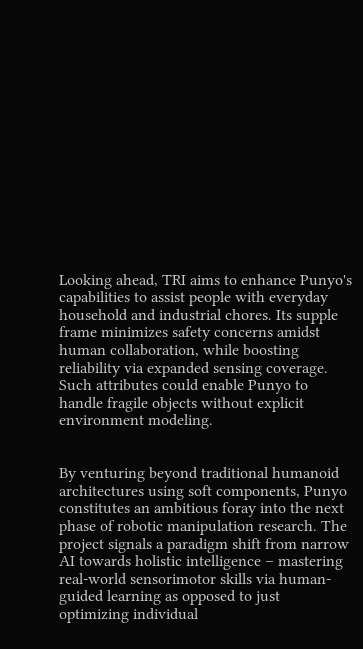Looking ahead, TRI aims to enhance Punyo's capabilities to assist people with everyday household and industrial chores. Its supple frame minimizes safety concerns amidst human collaboration, while boosting reliability via expanded sensing coverage. Such attributes could enable Punyo to handle fragile objects without explicit environment modeling.


By venturing beyond traditional humanoid architectures using soft components, Punyo constitutes an ambitious foray into the next phase of robotic manipulation research. The project signals a paradigm shift from narrow AI towards holistic intelligence – mastering real-world sensorimotor skills via human-guided learning as opposed to just optimizing individual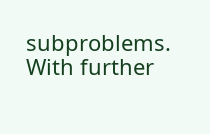subproblems. With further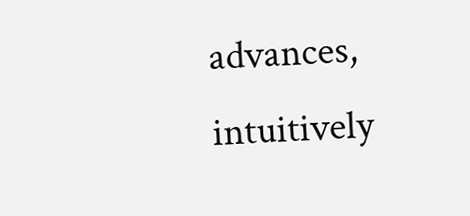advances, intuitively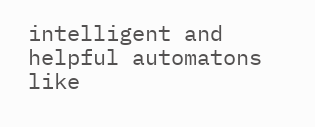intelligent and helpful automatons like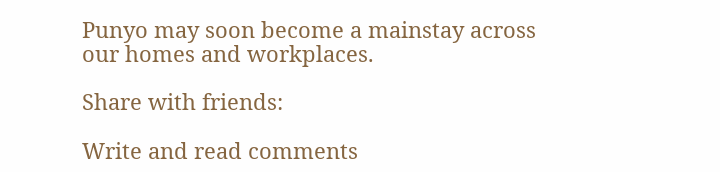Punyo may soon become a mainstay across our homes and workplaces.

Share with friends:

Write and read comments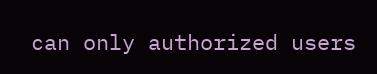can only authorized users